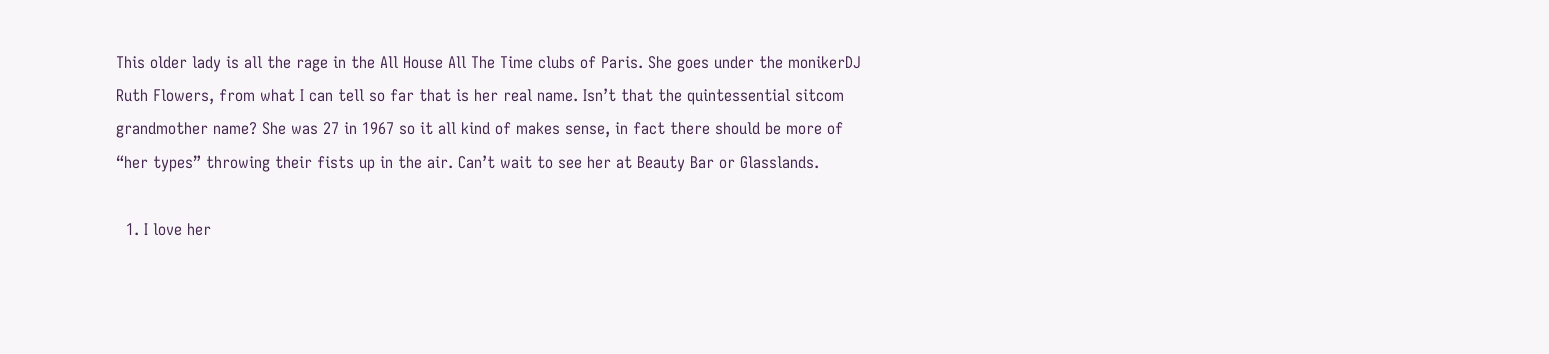This older lady is all the rage in the All House All The Time clubs of Paris. She goes under the monikerDJ Ruth Flowers, from what I can tell so far that is her real name. Isn’t that the quintessential sitcom grandmother name? She was 27 in 1967 so it all kind of makes sense, in fact there should be more of “her types” throwing their fists up in the air. Can’t wait to see her at Beauty Bar or Glasslands.

  1. I love her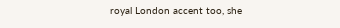royal London accent too, she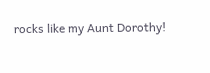rocks like my Aunt Dorothy!